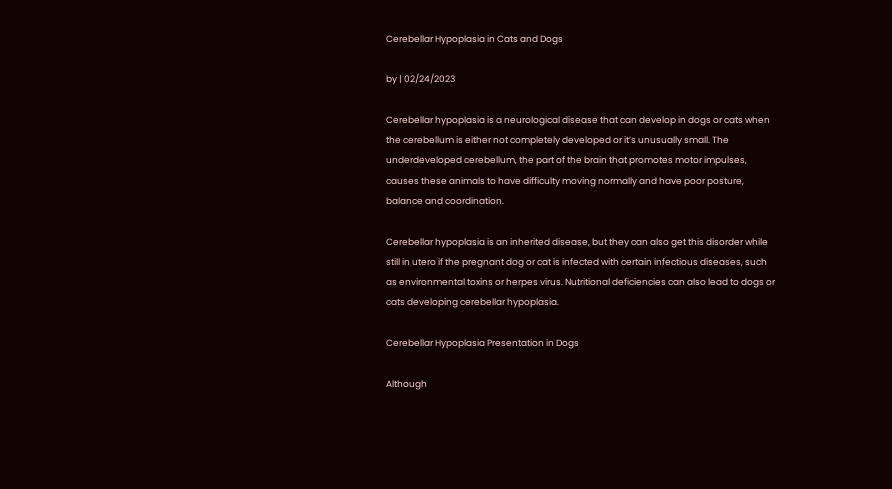Cerebellar Hypoplasia in Cats and Dogs

by | 02/24/2023

Cerebellar hypoplasia is a neurological disease that can develop in dogs or cats when the cerebellum is either not completely developed or it’s unusually small. The underdeveloped cerebellum, the part of the brain that promotes motor impulses, causes these animals to have difficulty moving normally and have poor posture, balance and coordination.

Cerebellar hypoplasia is an inherited disease, but they can also get this disorder while still in utero if the pregnant dog or cat is infected with certain infectious diseases, such as environmental toxins or herpes virus. Nutritional deficiencies can also lead to dogs or cats developing cerebellar hypoplasia.

Cerebellar Hypoplasia Presentation in Dogs

Although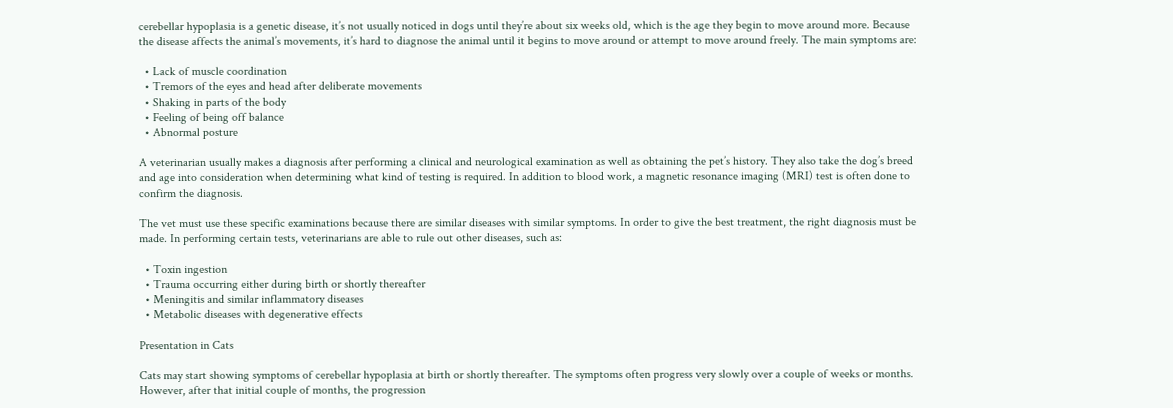cerebellar hypoplasia is a genetic disease, it’s not usually noticed in dogs until they’re about six weeks old, which is the age they begin to move around more. Because the disease affects the animal’s movements, it’s hard to diagnose the animal until it begins to move around or attempt to move around freely. The main symptoms are:

  • Lack of muscle coordination
  • Tremors of the eyes and head after deliberate movements
  • Shaking in parts of the body
  • Feeling of being off balance
  • Abnormal posture

A veterinarian usually makes a diagnosis after performing a clinical and neurological examination as well as obtaining the pet’s history. They also take the dog’s breed and age into consideration when determining what kind of testing is required. In addition to blood work, a magnetic resonance imaging (MRI) test is often done to confirm the diagnosis.

The vet must use these specific examinations because there are similar diseases with similar symptoms. In order to give the best treatment, the right diagnosis must be made. In performing certain tests, veterinarians are able to rule out other diseases, such as:

  • Toxin ingestion
  • Trauma occurring either during birth or shortly thereafter
  • Meningitis and similar inflammatory diseases
  • Metabolic diseases with degenerative effects

Presentation in Cats

Cats may start showing symptoms of cerebellar hypoplasia at birth or shortly thereafter. The symptoms often progress very slowly over a couple of weeks or months. However, after that initial couple of months, the progression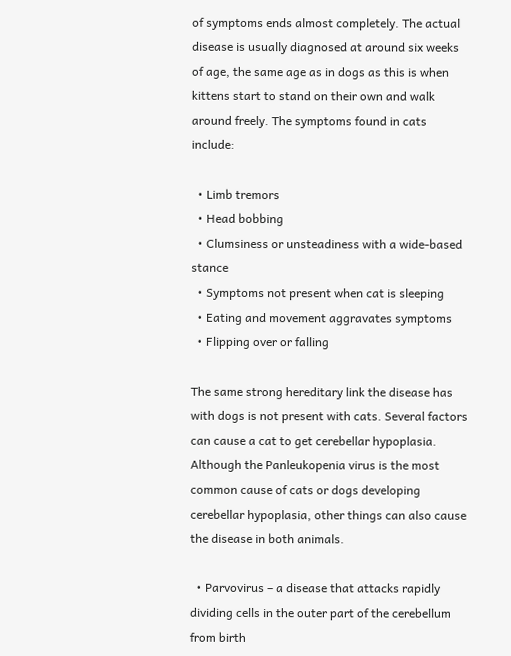of symptoms ends almost completely. The actual disease is usually diagnosed at around six weeks of age, the same age as in dogs as this is when kittens start to stand on their own and walk around freely. The symptoms found in cats include:

  • Limb tremors
  • Head bobbing
  • Clumsiness or unsteadiness with a wide-based stance
  • Symptoms not present when cat is sleeping
  • Eating and movement aggravates symptoms
  • Flipping over or falling

The same strong hereditary link the disease has with dogs is not present with cats. Several factors can cause a cat to get cerebellar hypoplasia. Although the Panleukopenia virus is the most common cause of cats or dogs developing cerebellar hypoplasia, other things can also cause the disease in both animals.

  • Parvovirus – a disease that attacks rapidly dividing cells in the outer part of the cerebellum from birth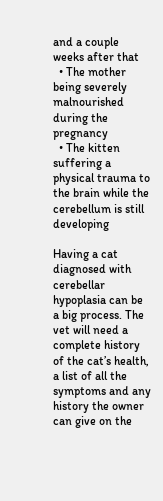and a couple weeks after that
  • The mother being severely malnourished during the pregnancy
  • The kitten suffering a physical trauma to the brain while the cerebellum is still developing

Having a cat diagnosed with cerebellar hypoplasia can be a big process. The vet will need a complete history of the cat’s health, a list of all the symptoms and any history the owner can give on the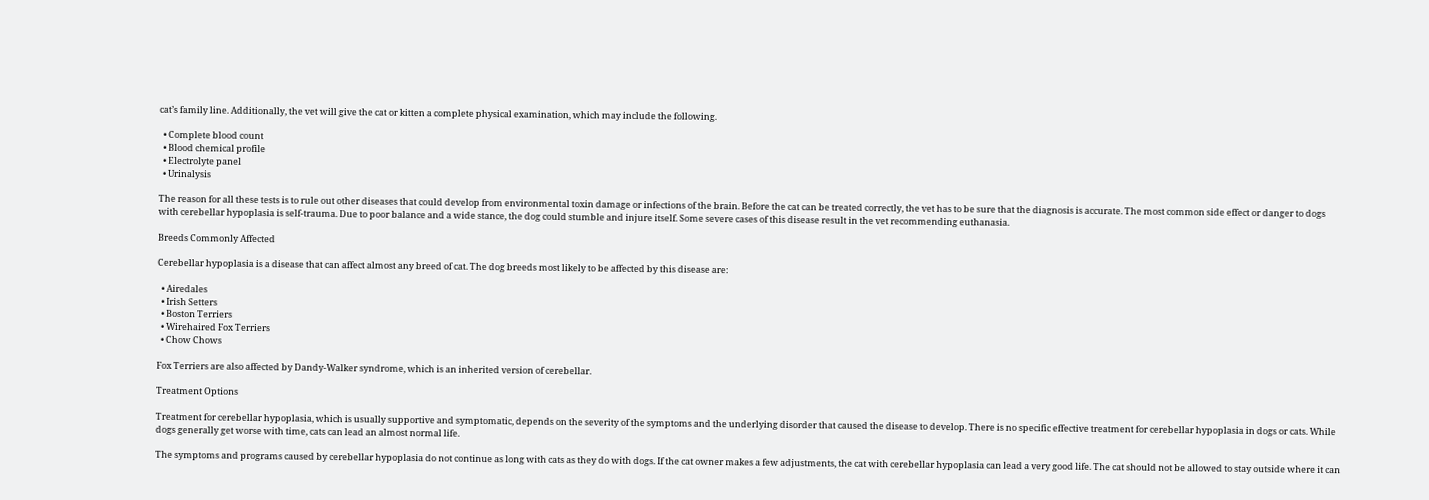cat’s family line. Additionally, the vet will give the cat or kitten a complete physical examination, which may include the following.

  • Complete blood count
  • Blood chemical profile
  • Electrolyte panel
  • Urinalysis

The reason for all these tests is to rule out other diseases that could develop from environmental toxin damage or infections of the brain. Before the cat can be treated correctly, the vet has to be sure that the diagnosis is accurate. The most common side effect or danger to dogs with cerebellar hypoplasia is self-trauma. Due to poor balance and a wide stance, the dog could stumble and injure itself. Some severe cases of this disease result in the vet recommending euthanasia.

Breeds Commonly Affected

Cerebellar hypoplasia is a disease that can affect almost any breed of cat. The dog breeds most likely to be affected by this disease are:

  • Airedales
  • Irish Setters
  • Boston Terriers
  • Wirehaired Fox Terriers
  • Chow Chows

Fox Terriers are also affected by Dandy-Walker syndrome, which is an inherited version of cerebellar.

Treatment Options

Treatment for cerebellar hypoplasia, which is usually supportive and symptomatic, depends on the severity of the symptoms and the underlying disorder that caused the disease to develop. There is no specific effective treatment for cerebellar hypoplasia in dogs or cats. While dogs generally get worse with time, cats can lead an almost normal life.

The symptoms and programs caused by cerebellar hypoplasia do not continue as long with cats as they do with dogs. If the cat owner makes a few adjustments, the cat with cerebellar hypoplasia can lead a very good life. The cat should not be allowed to stay outside where it can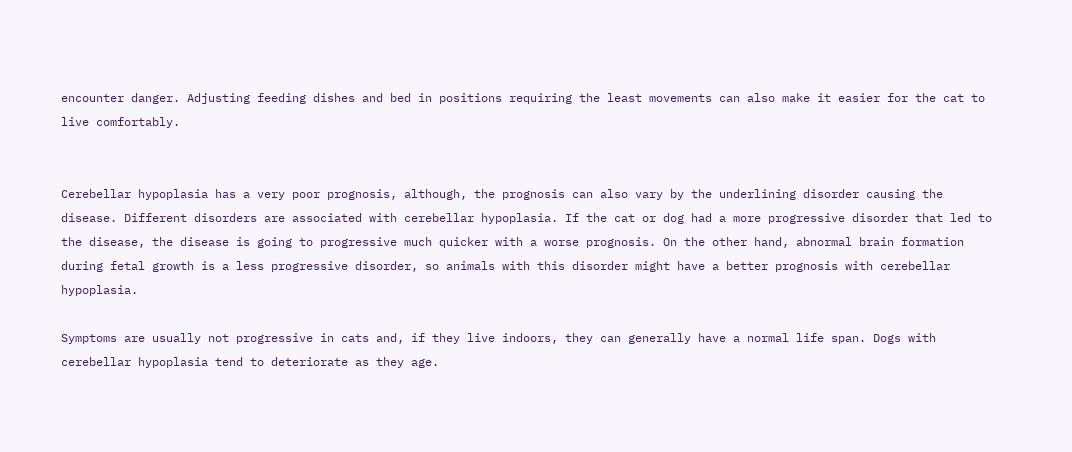encounter danger. Adjusting feeding dishes and bed in positions requiring the least movements can also make it easier for the cat to live comfortably.


Cerebellar hypoplasia has a very poor prognosis, although, the prognosis can also vary by the underlining disorder causing the disease. Different disorders are associated with cerebellar hypoplasia. If the cat or dog had a more progressive disorder that led to the disease, the disease is going to progressive much quicker with a worse prognosis. On the other hand, abnormal brain formation during fetal growth is a less progressive disorder, so animals with this disorder might have a better prognosis with cerebellar hypoplasia.

Symptoms are usually not progressive in cats and, if they live indoors, they can generally have a normal life span. Dogs with cerebellar hypoplasia tend to deteriorate as they age.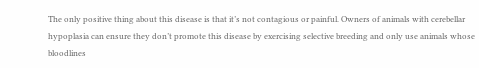The only positive thing about this disease is that it’s not contagious or painful. Owners of animals with cerebellar hypoplasia can ensure they don’t promote this disease by exercising selective breeding and only use animals whose bloodlines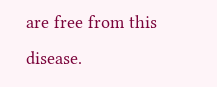are free from this disease.